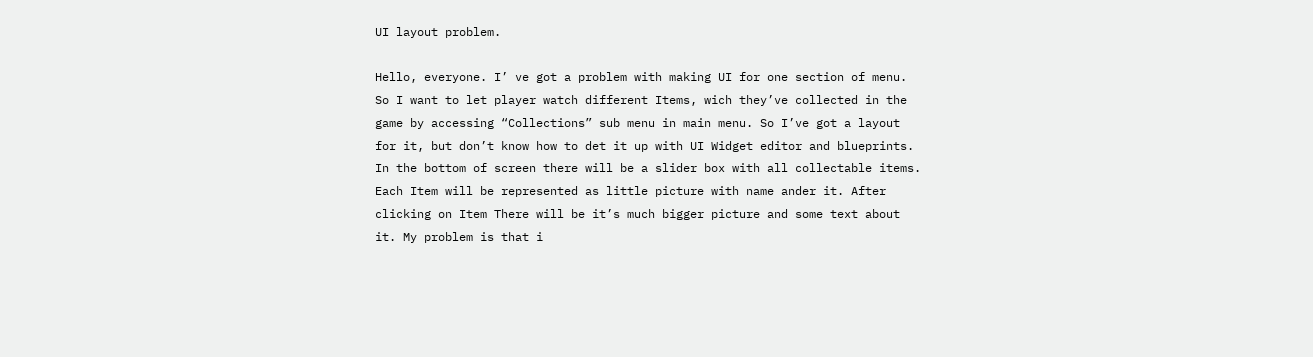UI layout problem.

Hello, everyone. I’ ve got a problem with making UI for one section of menu. So I want to let player watch different Items, wich they’ve collected in the game by accessing “Collections” sub menu in main menu. So I’ve got a layout for it, but don’t know how to det it up with UI Widget editor and blueprints. In the bottom of screen there will be a slider box with all collectable items. Each Item will be represented as little picture with name ander it. After clicking on Item There will be it’s much bigger picture and some text about it. My problem is that i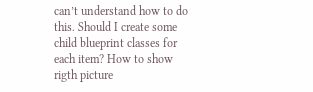can’t understand how to do this. Should I create some child blueprint classes for each item? How to show rigth picture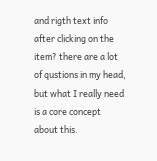and rigth text info after clicking on the item? there are a lot of qustions in my head, but what I really need is a core concept about this.